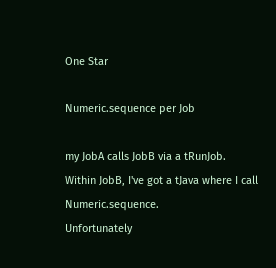One Star

Numeric.sequence per Job

my JobA calls JobB via a tRunJob.
Within JobB, I've got a tJava where I call Numeric.sequence.
Unfortunately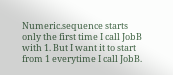Numeric.sequence starts only the first time I call JobB with 1. But I want it to start from 1 everytime I call JobB.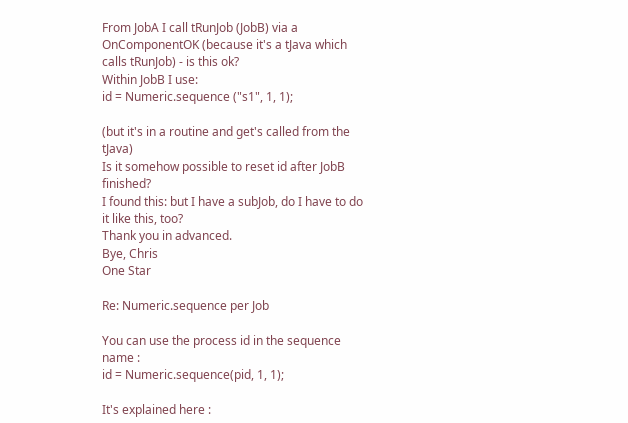From JobA I call tRunJob (JobB) via a OnComponentOK (because it's a tJava which calls tRunJob) - is this ok?
Within JobB I use:
id = Numeric.sequence ("s1", 1, 1);

(but it's in a routine and get's called from the tJava)
Is it somehow possible to reset id after JobB finished?
I found this: but I have a subJob, do I have to do it like this, too?
Thank you in advanced.
Bye, Chris
One Star

Re: Numeric.sequence per Job

You can use the process id in the sequence name :
id = Numeric.sequence(pid, 1, 1);

It's explained here :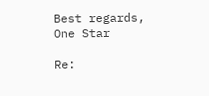Best regards,
One Star

Re: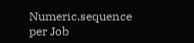Numeric.sequence per Job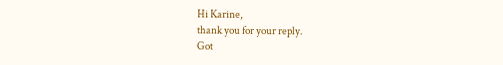Hi Karine,
thank you for your reply.
Got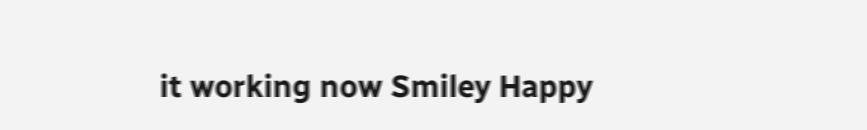it working now Smiley Happy